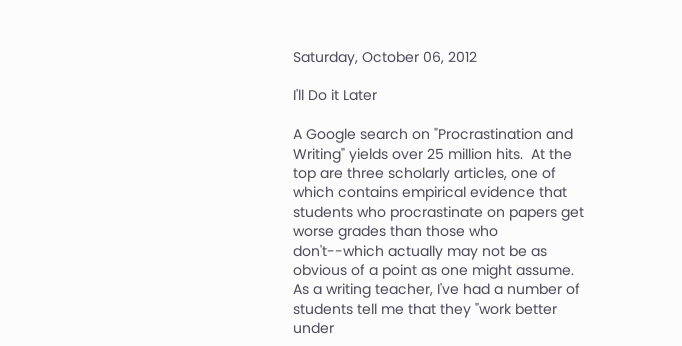Saturday, October 06, 2012

I'll Do it Later

A Google search on "Procrastination and Writing" yields over 25 million hits.  At the top are three scholarly articles, one of which contains empirical evidence that students who procrastinate on papers get worse grades than those who don't--which actually may not be as obvious of a point as one might assume. As a writing teacher, I've had a number of students tell me that they "work better under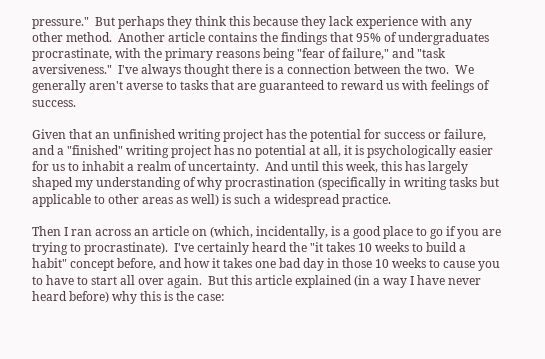pressure."  But perhaps they think this because they lack experience with any other method.  Another article contains the findings that 95% of undergraduates procrastinate, with the primary reasons being "fear of failure," and "task aversiveness."  I've always thought there is a connection between the two.  We generally aren't averse to tasks that are guaranteed to reward us with feelings of success.

Given that an unfinished writing project has the potential for success or failure, and a "finished" writing project has no potential at all, it is psychologically easier for us to inhabit a realm of uncertainty.  And until this week, this has largely shaped my understanding of why procrastination (specifically in writing tasks but applicable to other areas as well) is such a widespread practice.

Then I ran across an article on (which, incidentally, is a good place to go if you are trying to procrastinate).  I've certainly heard the "it takes 10 weeks to build a habit" concept before, and how it takes one bad day in those 10 weeks to cause you to have to start all over again.  But this article explained (in a way I have never heard before) why this is the case: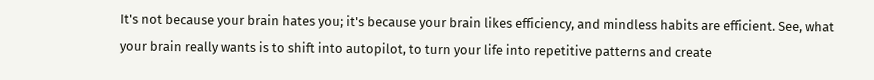It's not because your brain hates you; it's because your brain likes efficiency, and mindless habits are efficient. See, what your brain really wants is to shift into autopilot, to turn your life into repetitive patterns and create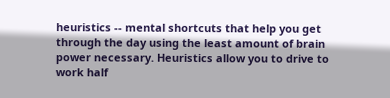heuristics -- mental shortcuts that help you get through the day using the least amount of brain power necessary. Heuristics allow you to drive to work half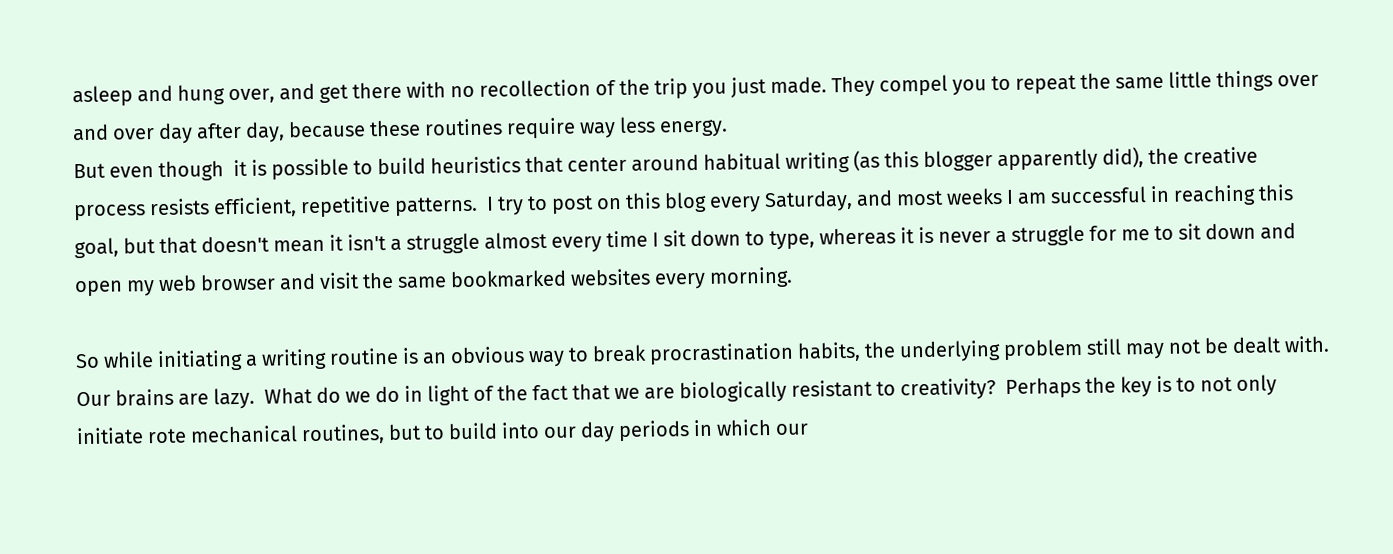asleep and hung over, and get there with no recollection of the trip you just made. They compel you to repeat the same little things over and over day after day, because these routines require way less energy.
But even though  it is possible to build heuristics that center around habitual writing (as this blogger apparently did), the creative process resists efficient, repetitive patterns.  I try to post on this blog every Saturday, and most weeks I am successful in reaching this goal, but that doesn't mean it isn't a struggle almost every time I sit down to type, whereas it is never a struggle for me to sit down and open my web browser and visit the same bookmarked websites every morning.

So while initiating a writing routine is an obvious way to break procrastination habits, the underlying problem still may not be dealt with.  Our brains are lazy.  What do we do in light of the fact that we are biologically resistant to creativity?  Perhaps the key is to not only initiate rote mechanical routines, but to build into our day periods in which our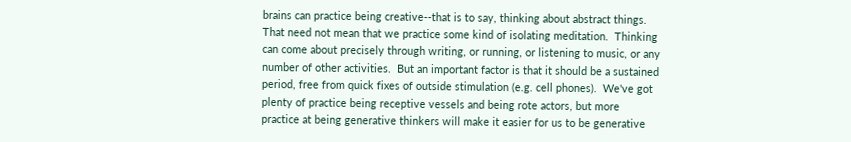brains can practice being creative--that is to say, thinking about abstract things.  That need not mean that we practice some kind of isolating meditation.  Thinking can come about precisely through writing, or running, or listening to music, or any number of other activities.  But an important factor is that it should be a sustained period, free from quick fixes of outside stimulation (e.g. cell phones).  We've got plenty of practice being receptive vessels and being rote actors, but more practice at being generative thinkers will make it easier for us to be generative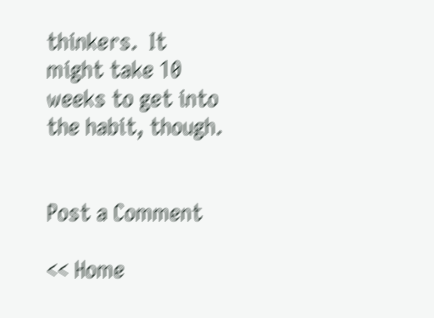thinkers.  It might take 10 weeks to get into the habit, though.


Post a Comment

<< Home